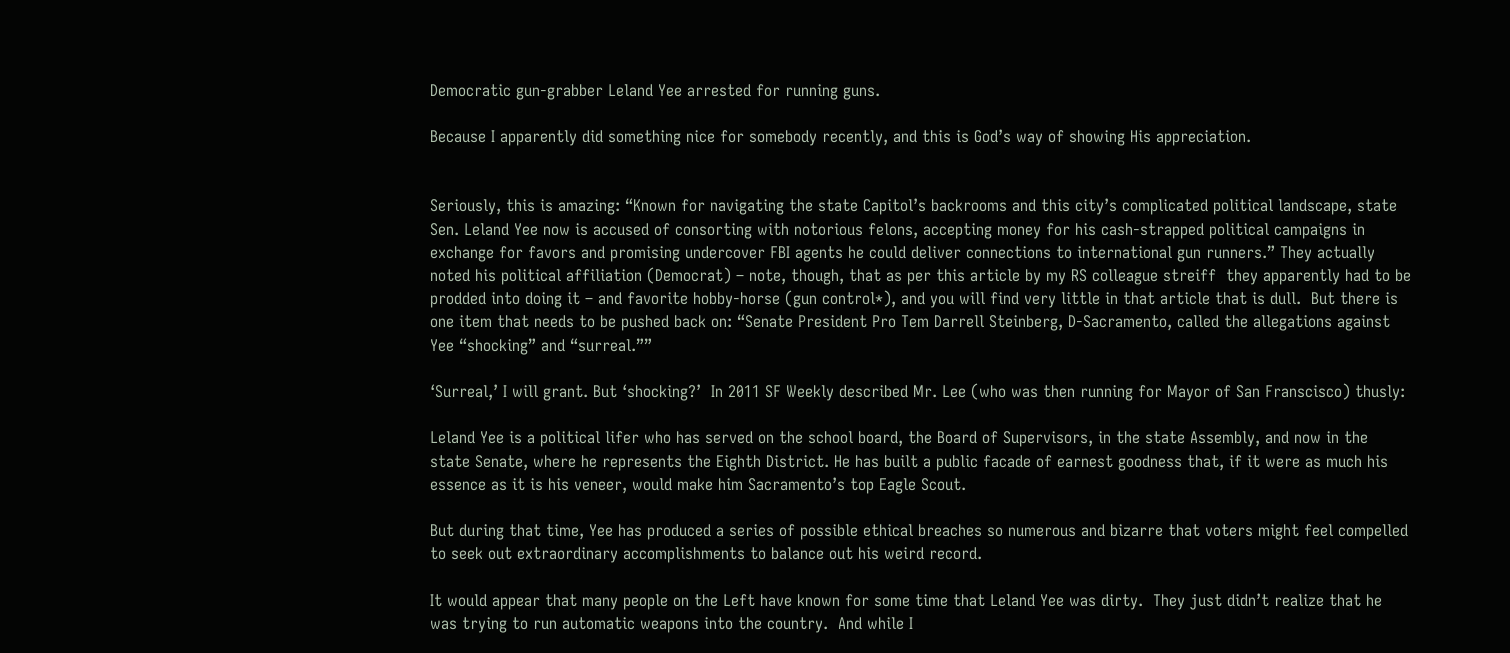Democratic gun-grabber Leland Yee arrested for running guns.

Because I apparently did something nice for somebody recently, and this is God’s way of showing His appreciation.


Seriously, this is amazing: “Known for navigating the state Capitol’s backrooms and this city’s complicated political landscape, state Sen. Leland Yee now is accused of consorting with notorious felons, accepting money for his cash-strapped political campaigns in exchange for favors and promising undercover FBI agents he could deliver connections to international gun runners.” They actually noted his political affiliation (Democrat) – note, though, that as per this article by my RS colleague streiff  they apparently had to be prodded into doing it – and favorite hobby-horse (gun control*), and you will find very little in that article that is dull.  But there is one item that needs to be pushed back on: “Senate President Pro Tem Darrell Steinberg, D-Sacramento, called the allegations against Yee “shocking” and “surreal.””

‘Surreal,’ I will grant. But ‘shocking?’  In 2011 SF Weekly described Mr. Lee (who was then running for Mayor of San Franscisco) thusly:

Leland Yee is a political lifer who has served on the school board, the Board of Supervisors, in the state Assembly, and now in the state Senate, where he represents the Eighth District. He has built a public facade of earnest goodness that, if it were as much his essence as it is his veneer, would make him Sacramento’s top Eagle Scout.

But during that time, Yee has produced a series of possible ethical breaches so numerous and bizarre that voters might feel compelled to seek out extraordinary accomplishments to balance out his weird record.

It would appear that many people on the Left have known for some time that Leland Yee was dirty.  They just didn’t realize that he was trying to run automatic weapons into the country.  And while I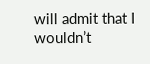will admit that I wouldn’t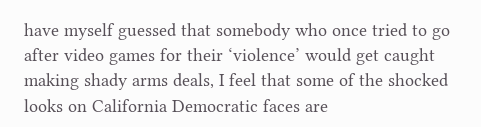have myself guessed that somebody who once tried to go after video games for their ‘violence’ would get caught making shady arms deals, I feel that some of the shocked looks on California Democratic faces are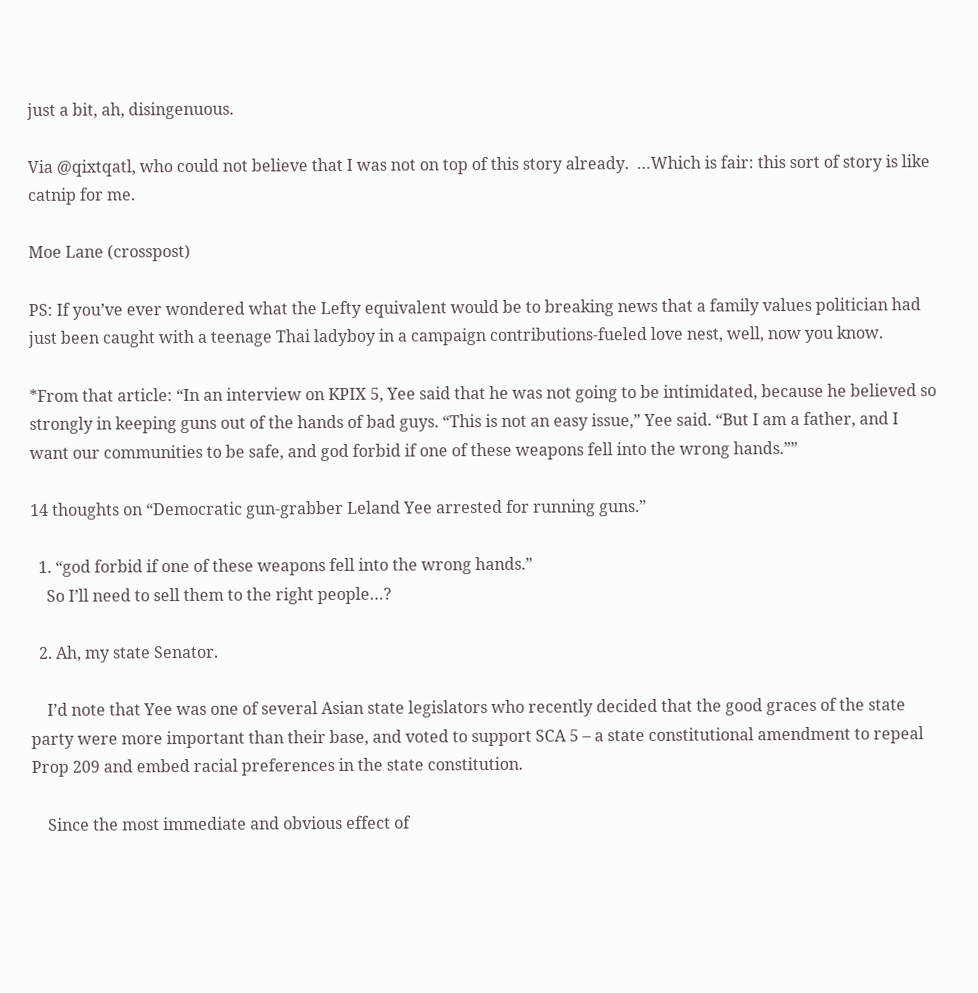just a bit, ah, disingenuous.

Via @qixtqatl, who could not believe that I was not on top of this story already.  …Which is fair: this sort of story is like catnip for me.

Moe Lane (crosspost)

PS: If you’ve ever wondered what the Lefty equivalent would be to breaking news that a family values politician had just been caught with a teenage Thai ladyboy in a campaign contributions-fueled love nest, well, now you know.

*From that article: “In an interview on KPIX 5, Yee said that he was not going to be intimidated, because he believed so strongly in keeping guns out of the hands of bad guys. “This is not an easy issue,” Yee said. “But I am a father, and I want our communities to be safe, and god forbid if one of these weapons fell into the wrong hands.””

14 thoughts on “Democratic gun-grabber Leland Yee arrested for running guns.”

  1. “god forbid if one of these weapons fell into the wrong hands.”
    So I’ll need to sell them to the right people…?

  2. Ah, my state Senator.

    I’d note that Yee was one of several Asian state legislators who recently decided that the good graces of the state party were more important than their base, and voted to support SCA 5 – a state constitutional amendment to repeal Prop 209 and embed racial preferences in the state constitution.

    Since the most immediate and obvious effect of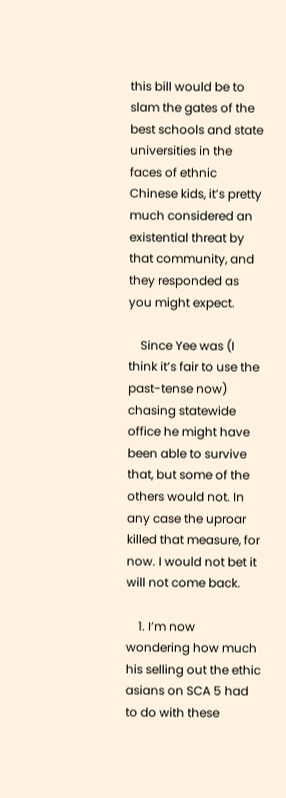this bill would be to slam the gates of the best schools and state universities in the faces of ethnic Chinese kids, it’s pretty much considered an existential threat by that community, and they responded as you might expect.

    Since Yee was (I think it’s fair to use the past-tense now) chasing statewide office he might have been able to survive that, but some of the others would not. In any case the uproar killed that measure, for now. I would not bet it will not come back.

    1. I’m now wondering how much his selling out the ethic asians on SCA 5 had to do with these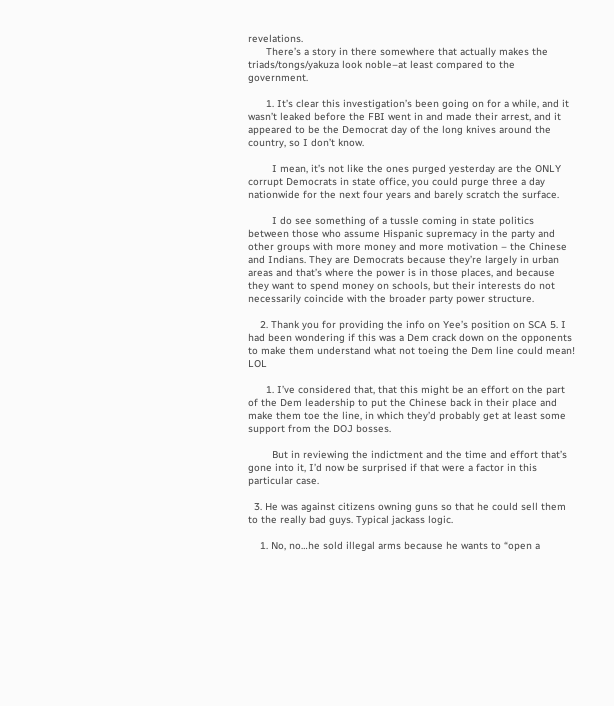revelations.
      There’s a story in there somewhere that actually makes the triads/tongs/yakuza look noble–at least compared to the government.

      1. It’s clear this investigation’s been going on for a while, and it wasn’t leaked before the FBI went in and made their arrest, and it appeared to be the Democrat day of the long knives around the country, so I don’t know.

        I mean, it’s not like the ones purged yesterday are the ONLY corrupt Democrats in state office, you could purge three a day nationwide for the next four years and barely scratch the surface.

        I do see something of a tussle coming in state politics between those who assume Hispanic supremacy in the party and other groups with more money and more motivation – the Chinese and Indians. They are Democrats because they’re largely in urban areas and that’s where the power is in those places, and because they want to spend money on schools, but their interests do not necessarily coincide with the broader party power structure.

    2. Thank you for providing the info on Yee’s position on SCA 5. I had been wondering if this was a Dem crack down on the opponents to make them understand what not toeing the Dem line could mean! LOL

      1. I’ve considered that, that this might be an effort on the part of the Dem leadership to put the Chinese back in their place and make them toe the line, in which they’d probably get at least some support from the DOJ bosses.

        But in reviewing the indictment and the time and effort that’s gone into it, I’d now be surprised if that were a factor in this particular case.

  3. He was against citizens owning guns so that he could sell them to the really bad guys. Typical jackass logic.

    1. No, no…he sold illegal arms because he wants to “open a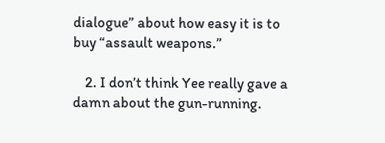dialogue” about how easy it is to buy “assault weapons.”

    2. I don’t think Yee really gave a damn about the gun-running.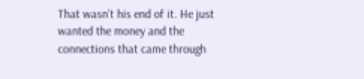That wasn’t his end of it. He just wanted the money and the connections that came through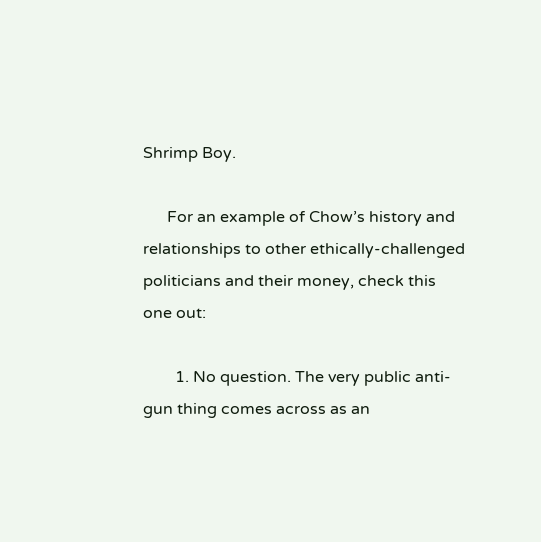Shrimp Boy.

      For an example of Chow’s history and relationships to other ethically-challenged politicians and their money, check this one out:

        1. No question. The very public anti-gun thing comes across as an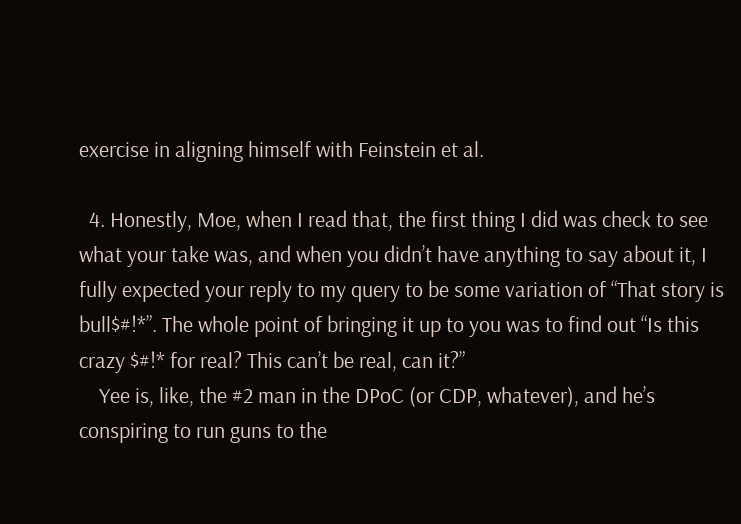exercise in aligning himself with Feinstein et al.

  4. Honestly, Moe, when I read that, the first thing I did was check to see what your take was, and when you didn’t have anything to say about it, I fully expected your reply to my query to be some variation of “That story is bull$#!*”. The whole point of bringing it up to you was to find out “Is this crazy $#!* for real? This can’t be real, can it?”
    Yee is, like, the #2 man in the DPoC (or CDP, whatever), and he’s conspiring to run guns to the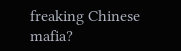freaking Chinese mafia?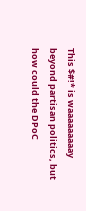This $#!* is waaaaaaaaay beyond partisan politics, but how could the DPoC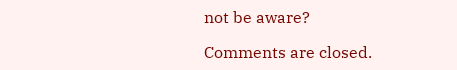not be aware?

Comments are closed.